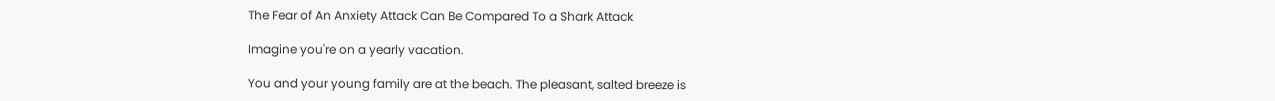The Fear of An Anxiety Attack Can Be Compared To a Shark Attack

Imagine you're on a yearly vacation.

You and your young family are at the beach. The pleasant, salted breeze is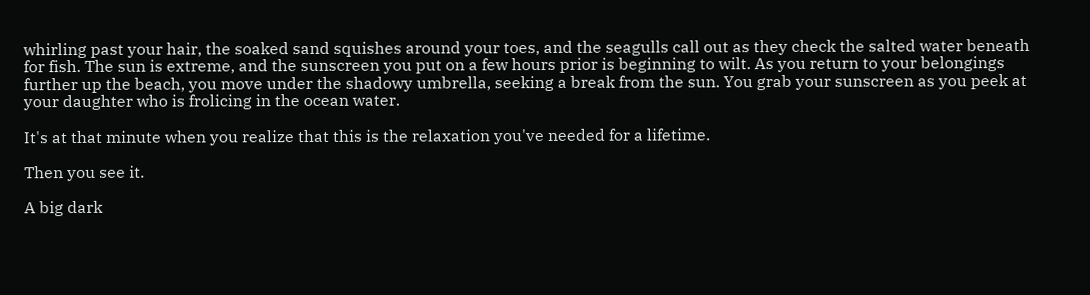whirling past your hair, the soaked sand squishes around your toes, and the seagulls call out as they check the salted water beneath for fish. The sun is extreme, and the sunscreen you put on a few hours prior is beginning to wilt. As you return to your belongings further up the beach, you move under the shadowy umbrella, seeking a break from the sun. You grab your sunscreen as you peek at your daughter who is frolicing in the ocean water.

It's at that minute when you realize that this is the relaxation you've needed for a lifetime.

Then you see it.

A big dark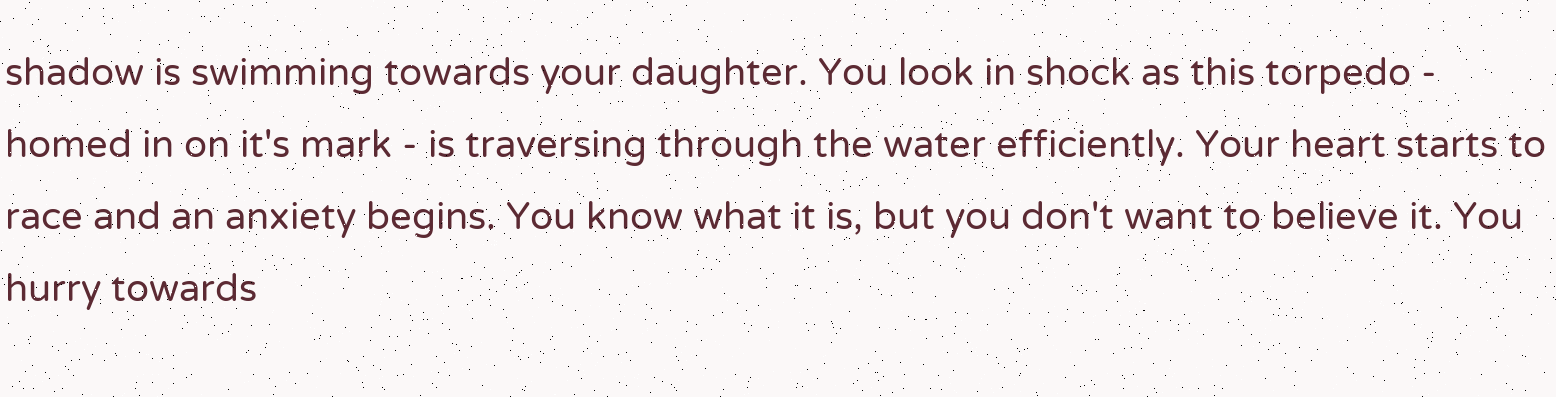shadow is swimming towards your daughter. You look in shock as this torpedo - homed in on it's mark - is traversing through the water efficiently. Your heart starts to race and an anxiety begins. You know what it is, but you don't want to believe it. You hurry towards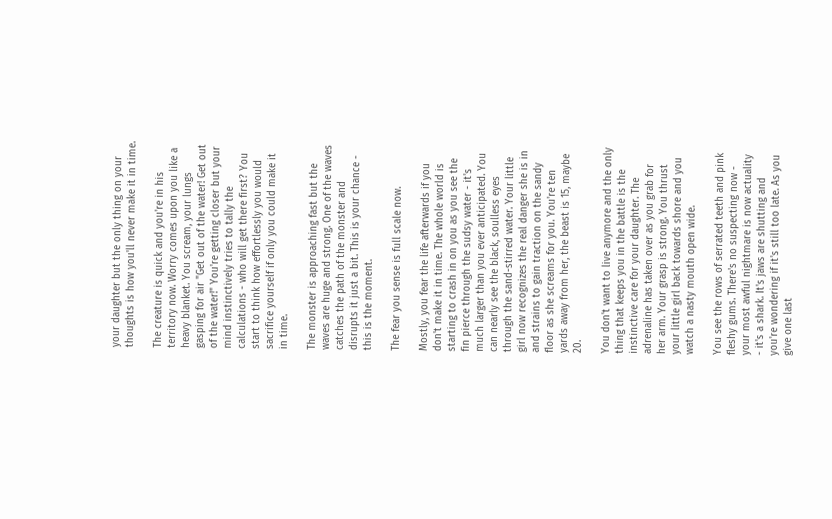your daughter but the only thing on your thoughts is how you'll never make it in time.

The creature is quick and you're in his territory now. Worry comes upon you like a heavy blanket. You scream, your lungs gasping for air "Get out of the water! Get out of the water!" You're getting closer but your mind instinctively tries to tally the calculations - who will get there first? You start to think how effortlessly you would sacrifice yourself if only you could make it in time.

The monster is approaching fast but the waves are huge and strong. One of the waves catches the path of the monster and disrupts it just a bit. This is your chance - this is the moment.

The fear you sense is full scale now.

Mostly, you fear the life afterwards if you don't make it in time. The whole world is starting to crash in on you as you see the fin pierce through the sudsy water - it's much larger than you ever anticipated. You can nearly see the black, soulless eyes through the sand-stirred water. Your little girl now recognizes the real danger she is in and strains to gain traction on the sandy floor as she screams for you. You're ten yards away from her, the beast is 15, maybe 20.

You don't want to live anymore and the only thing that keeps you in the battle is the instinctive care for your daughter. The adrenaline has taken over as you grab for her arm. Your grasp is strong. You thrust your little girl back towards shore and you watch a nasty mouth open wide.

You see the rows of serrated teeth and pink fleshy gums. There's no suspecting now - your most awful nightmare is now actuality - it's a shark. It's jaws are shutting and you're wondering if it's still too late. As you give one last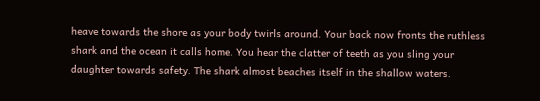heave towards the shore as your body twirls around. Your back now fronts the ruthless shark and the ocean it calls home. You hear the clatter of teeth as you sling your daughter towards safety. The shark almost beaches itself in the shallow waters.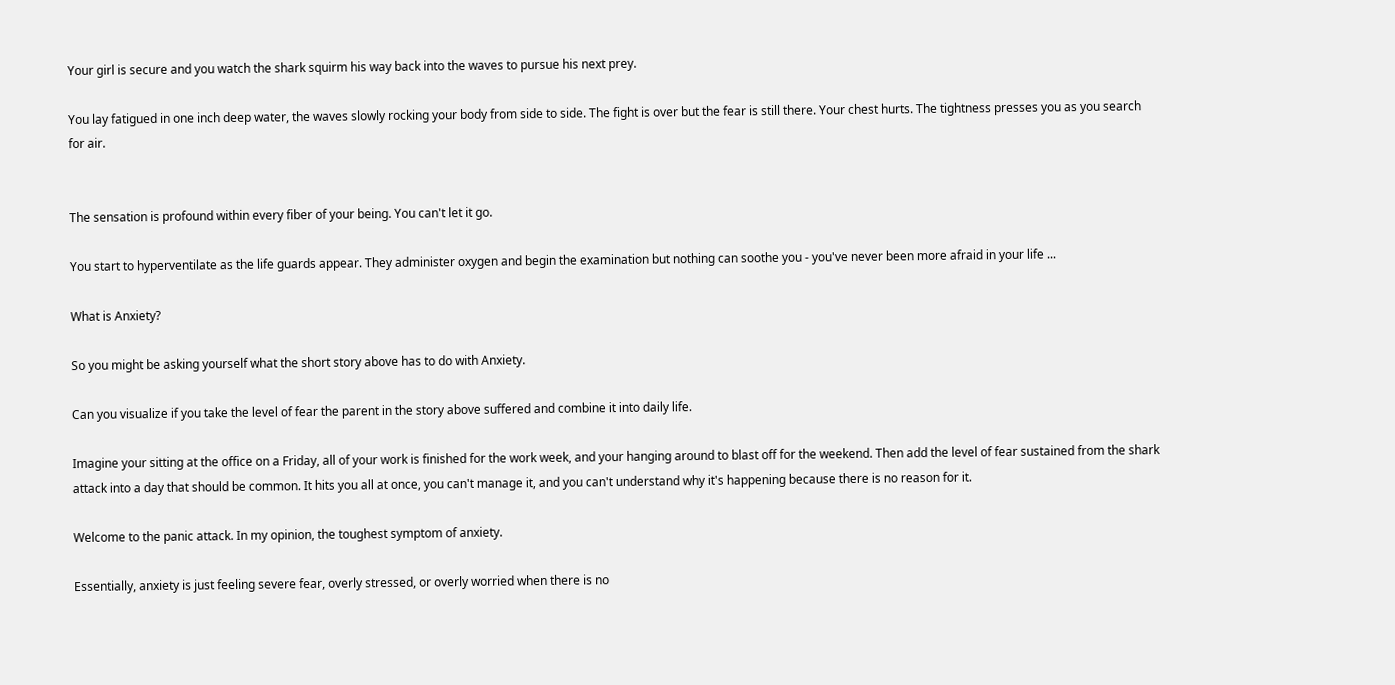Your girl is secure and you watch the shark squirm his way back into the waves to pursue his next prey.

You lay fatigued in one inch deep water, the waves slowly rocking your body from side to side. The fight is over but the fear is still there. Your chest hurts. The tightness presses you as you search for air.


The sensation is profound within every fiber of your being. You can't let it go.

You start to hyperventilate as the life guards appear. They administer oxygen and begin the examination but nothing can soothe you - you've never been more afraid in your life ...

What is Anxiety?

So you might be asking yourself what the short story above has to do with Anxiety.

Can you visualize if you take the level of fear the parent in the story above suffered and combine it into daily life.

Imagine your sitting at the office on a Friday, all of your work is finished for the work week, and your hanging around to blast off for the weekend. Then add the level of fear sustained from the shark attack into a day that should be common. It hits you all at once, you can't manage it, and you can't understand why it's happening because there is no reason for it.

Welcome to the panic attack. In my opinion, the toughest symptom of anxiety.

Essentially, anxiety is just feeling severe fear, overly stressed, or overly worried when there is no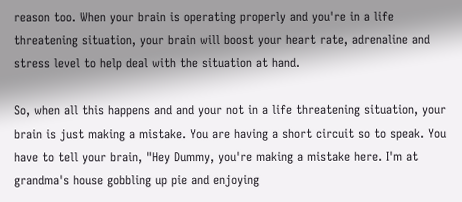reason too. When your brain is operating properly and you're in a life threatening situation, your brain will boost your heart rate, adrenaline and stress level to help deal with the situation at hand.

So, when all this happens and and your not in a life threatening situation, your brain is just making a mistake. You are having a short circuit so to speak. You have to tell your brain, "Hey Dummy, you're making a mistake here. I'm at grandma's house gobbling up pie and enjoying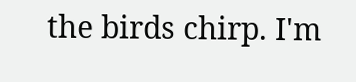the birds chirp. I'm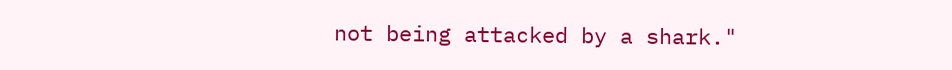not being attacked by a shark."